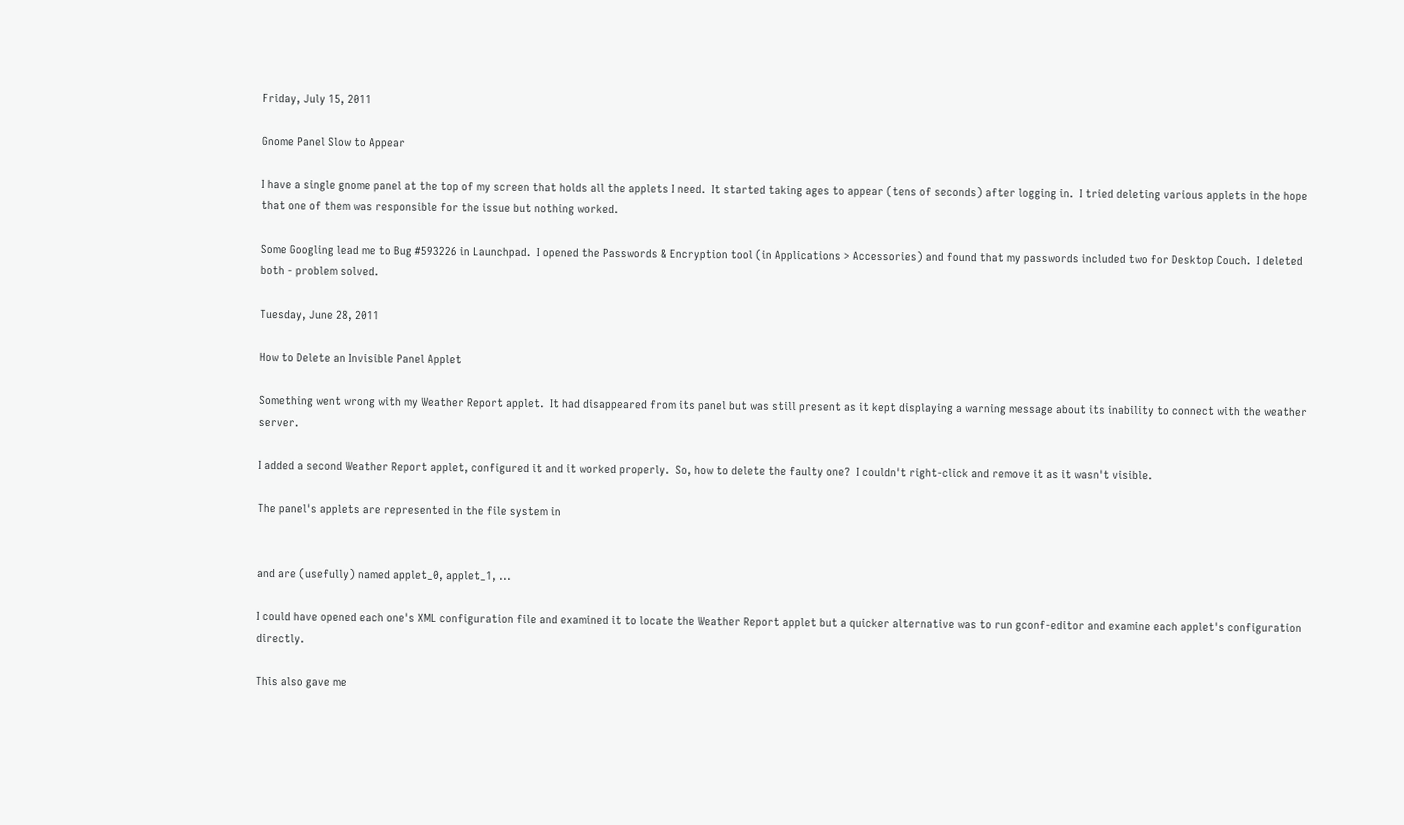Friday, July 15, 2011

Gnome Panel Slow to Appear

I have a single gnome panel at the top of my screen that holds all the applets I need.  It started taking ages to appear (tens of seconds) after logging in.  I tried deleting various applets in the hope that one of them was responsible for the issue but nothing worked.

Some Googling lead me to Bug #593226 in Launchpad.  I opened the Passwords & Encryption tool (in Applications > Accessories) and found that my passwords included two for Desktop Couch.  I deleted both - problem solved.

Tuesday, June 28, 2011

How to Delete an Invisible Panel Applet

Something went wrong with my Weather Report applet.  It had disappeared from its panel but was still present as it kept displaying a warning message about its inability to connect with the weather server.

I added a second Weather Report applet, configured it and it worked properly.  So, how to delete the faulty one?  I couldn't right-click and remove it as it wasn't visible.

The panel's applets are represented in the file system in


and are (usefully) named applet_0, applet_1, ...

I could have opened each one's XML configuration file and examined it to locate the Weather Report applet but a quicker alternative was to run gconf-editor and examine each applet's configuration directly.

This also gave me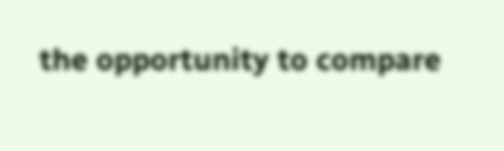the opportunity to compare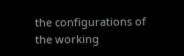the configurations of the working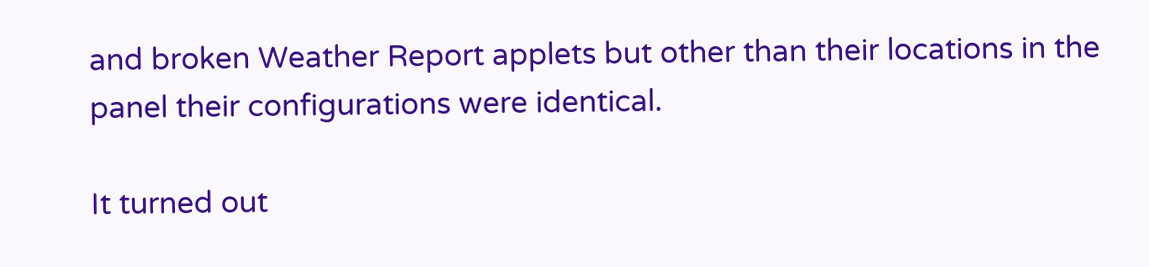and broken Weather Report applets but other than their locations in the panel their configurations were identical.

It turned out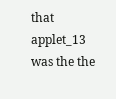that applet_13 was the the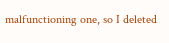malfunctioning one, so I deleted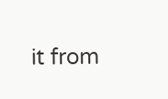it from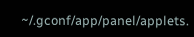~/.gconf/app/panel/applets.